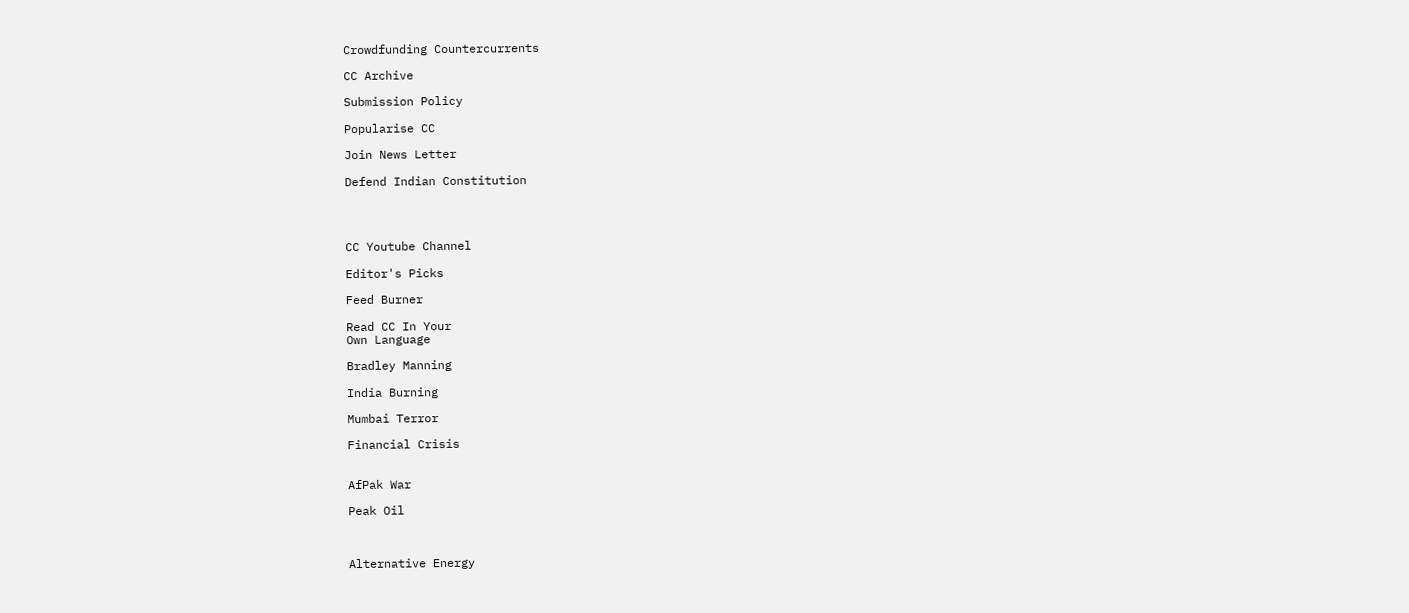Crowdfunding Countercurrents

CC Archive

Submission Policy

Popularise CC

Join News Letter

Defend Indian Constitution




CC Youtube Channel

Editor's Picks

Feed Burner

Read CC In Your
Own Language

Bradley Manning

India Burning

Mumbai Terror

Financial Crisis


AfPak War

Peak Oil



Alternative Energy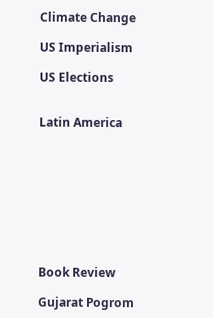Climate Change

US Imperialism

US Elections


Latin America









Book Review

Gujarat Pogrom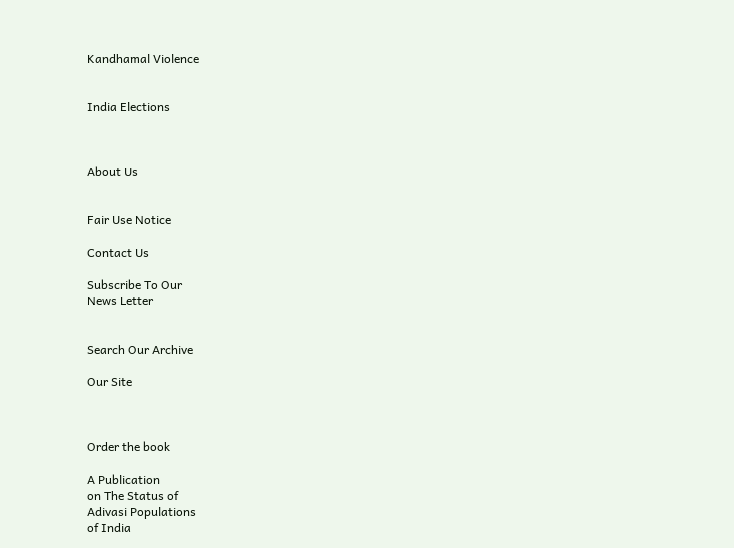Kandhamal Violence


India Elections



About Us


Fair Use Notice

Contact Us

Subscribe To Our
News Letter


Search Our Archive

Our Site



Order the book

A Publication
on The Status of
Adivasi Populations
of India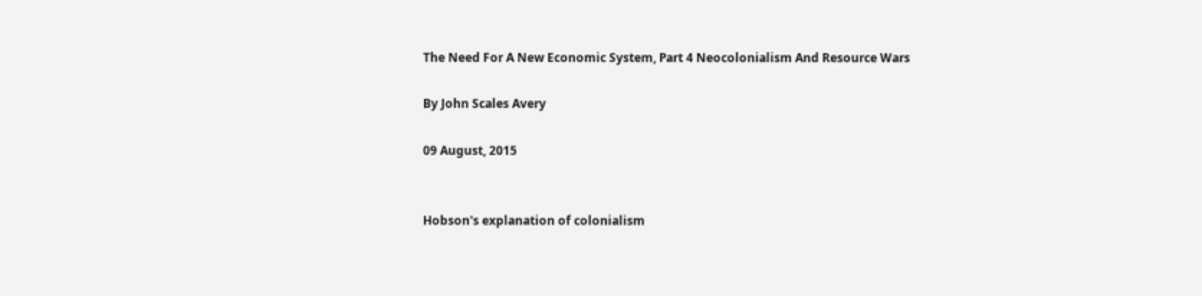The Need For A New Economic System, Part 4 Neocolonialism And Resource Wars

By John Scales Avery

09 August, 2015


Hobson's explanation of colonialism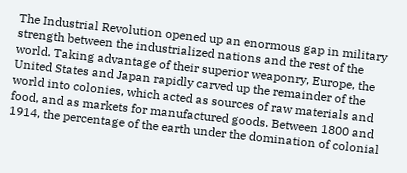The Industrial Revolution opened up an enormous gap in military strength between the industrialized nations and the rest of the world. Taking advantage of their superior weaponry, Europe, the United States and Japan rapidly carved up the remainder of the world into colonies, which acted as sources of raw materials and food, and as markets for manufactured goods. Between 1800 and 1914, the percentage of the earth under the domination of colonial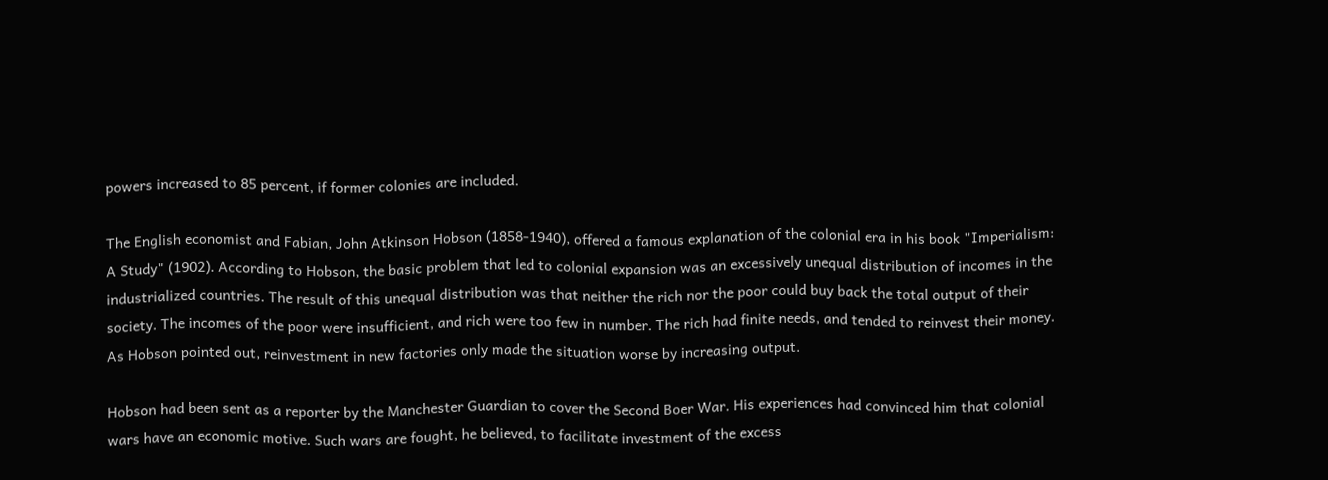powers increased to 85 percent, if former colonies are included.

The English economist and Fabian, John Atkinson Hobson (1858-1940), offered a famous explanation of the colonial era in his book "Imperialism: A Study" (1902). According to Hobson, the basic problem that led to colonial expansion was an excessively unequal distribution of incomes in the industrialized countries. The result of this unequal distribution was that neither the rich nor the poor could buy back the total output of their society. The incomes of the poor were insufficient, and rich were too few in number. The rich had finite needs, and tended to reinvest their money. As Hobson pointed out, reinvestment in new factories only made the situation worse by increasing output.

Hobson had been sent as a reporter by the Manchester Guardian to cover the Second Boer War. His experiences had convinced him that colonial wars have an economic motive. Such wars are fought, he believed, to facilitate investment of the excess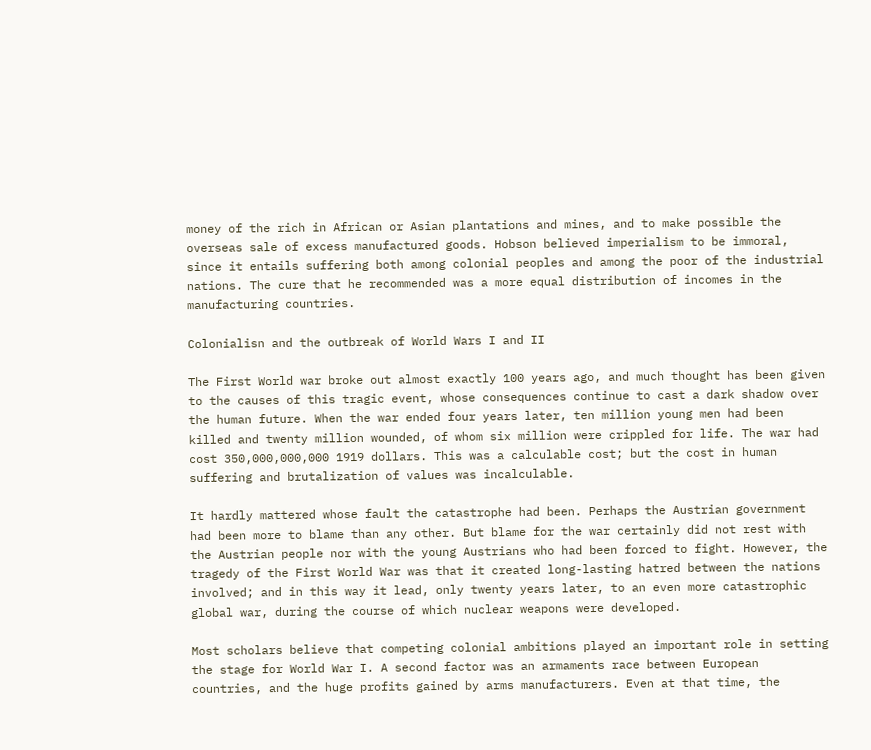money of the rich in African or Asian plantations and mines, and to make possible the overseas sale of excess manufactured goods. Hobson believed imperialism to be immoral, since it entails suffering both among colonial peoples and among the poor of the industrial nations. The cure that he recommended was a more equal distribution of incomes in the manufacturing countries.

Colonialisn and the outbreak of World Wars I and II

The First World war broke out almost exactly 100 years ago, and much thought has been given to the causes of this tragic event, whose consequences continue to cast a dark shadow over the human future. When the war ended four years later, ten million young men had been killed and twenty million wounded, of whom six million were crippled for life. The war had cost 350,000,000,000 1919 dollars. This was a calculable cost; but the cost in human suffering and brutalization of values was incalculable.

It hardly mattered whose fault the catastrophe had been. Perhaps the Austrian government had been more to blame than any other. But blame for the war certainly did not rest with the Austrian people nor with the young Austrians who had been forced to fight. However, the tragedy of the First World War was that it created long-lasting hatred between the nations involved; and in this way it lead, only twenty years later, to an even more catastrophic global war, during the course of which nuclear weapons were developed.

Most scholars believe that competing colonial ambitions played an important role in setting the stage for World War I. A second factor was an armaments race between European countries, and the huge profits gained by arms manufacturers. Even at that time, the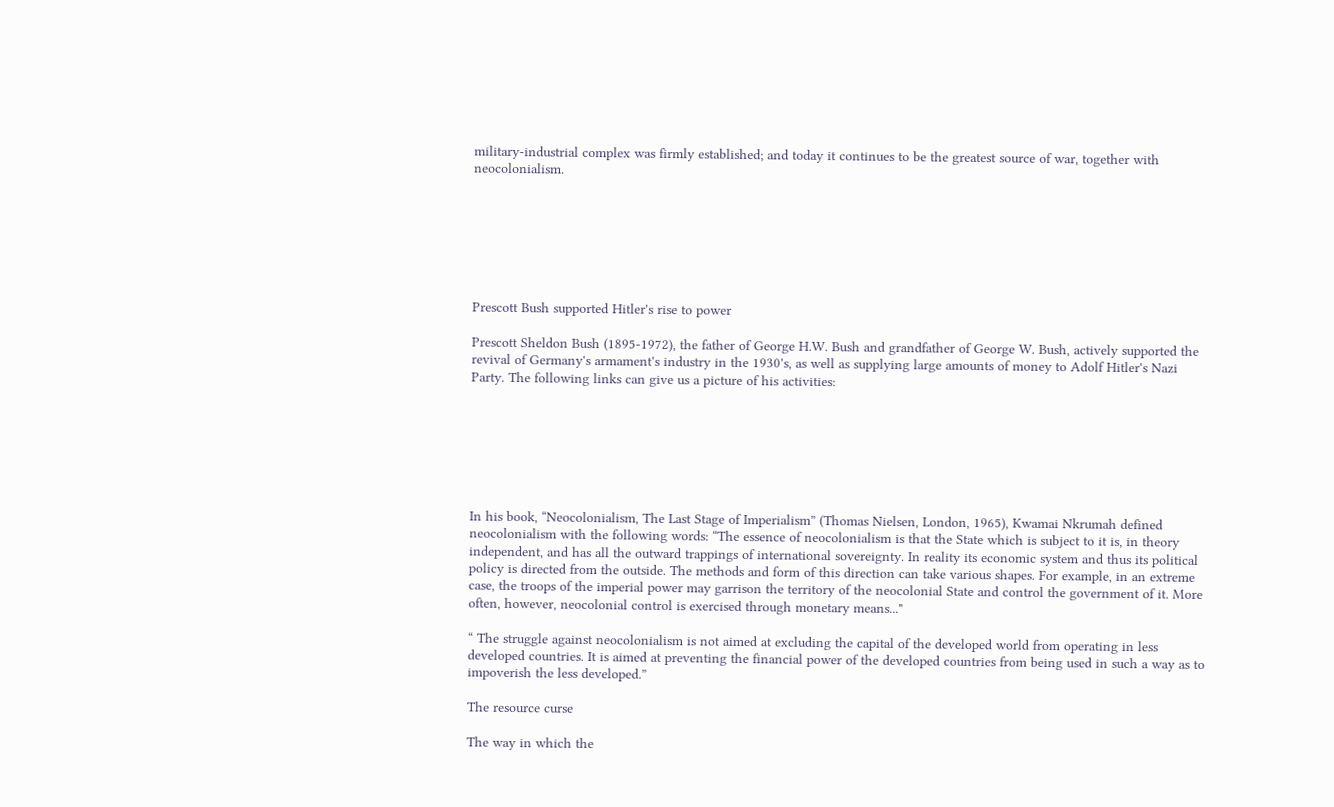military-industrial complex was firmly established; and today it continues to be the greatest source of war, together with neocolonialism.







Prescott Bush supported Hitler's rise to power

Prescott Sheldon Bush (1895-1972), the father of George H.W. Bush and grandfather of George W. Bush, actively supported the revival of Germany's armament's industry in the 1930's, as well as supplying large amounts of money to Adolf Hitler's Nazi Party. The following links can give us a picture of his activities:







In his book, “Neocolonialism, The Last Stage of Imperialism” (Thomas Nielsen, London, 1965), Kwamai Nkrumah defined neocolonialism with the following words: “The essence of neocolonialism is that the State which is subject to it is, in theory independent, and has all the outward trappings of international sovereignty. In reality its economic system and thus its political policy is directed from the outside. The methods and form of this direction can take various shapes. For example, in an extreme case, the troops of the imperial power may garrison the territory of the neocolonial State and control the government of it. More often, however, neocolonial control is exercised through monetary means..."

“ The struggle against neocolonialism is not aimed at excluding the capital of the developed world from operating in less developed countries. It is aimed at preventing the financial power of the developed countries from being used in such a way as to impoverish the less developed.”

The resource curse

The way in which the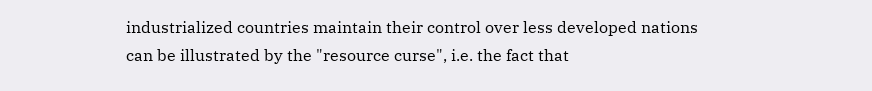industrialized countries maintain their control over less developed nations can be illustrated by the "resource curse", i.e. the fact that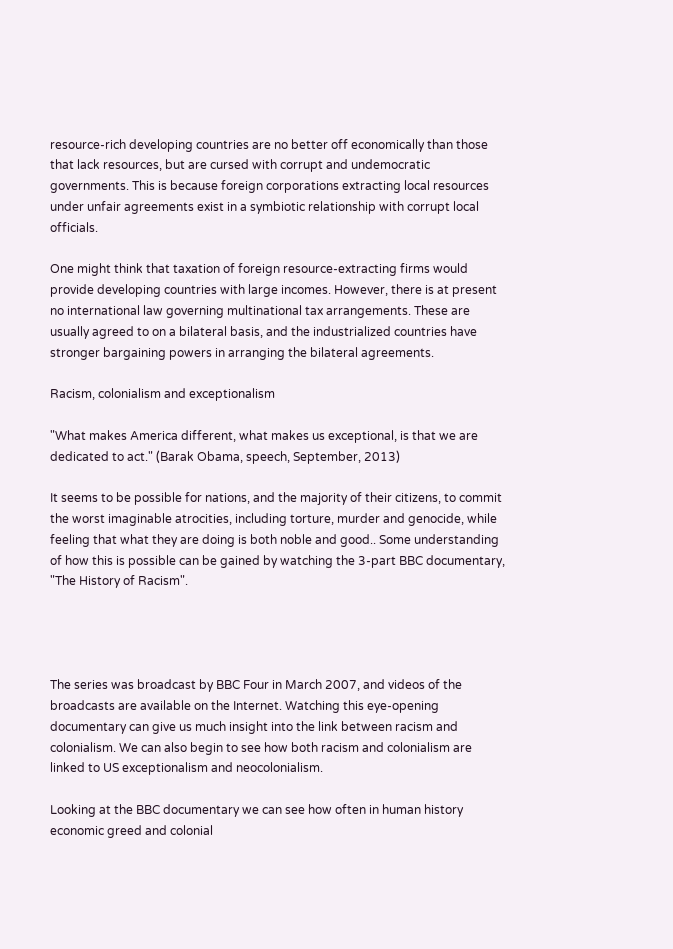resource-rich developing countries are no better off economically than those that lack resources, but are cursed with corrupt and undemocratic governments. This is because foreign corporations extracting local resources under unfair agreements exist in a symbiotic relationship with corrupt local officials.

One might think that taxation of foreign resource-extracting firms would provide developing countries with large incomes. However, there is at present no international law governing multinational tax arrangements. These are usually agreed to on a bilateral basis, and the industrialized countries have stronger bargaining powers in arranging the bilateral agreements.

Racism, colonialism and exceptionalism

"What makes America different, what makes us exceptional, is that we are dedicated to act." (Barak Obama, speech, September, 2013)

It seems to be possible for nations, and the majority of their citizens, to commit the worst imaginable atrocities, including torture, murder and genocide, while feeling that what they are doing is both noble and good.. Some understanding of how this is possible can be gained by watching the 3-part BBC documentary, "The History of Racism".




The series was broadcast by BBC Four in March 2007, and videos of the broadcasts are available on the Internet. Watching this eye-opening documentary can give us much insight into the link between racism and colonialism. We can also begin to see how both racism and colonialism are linked to US exceptionalism and neocolonialism.

Looking at the BBC documentary we can see how often in human history economic greed and colonial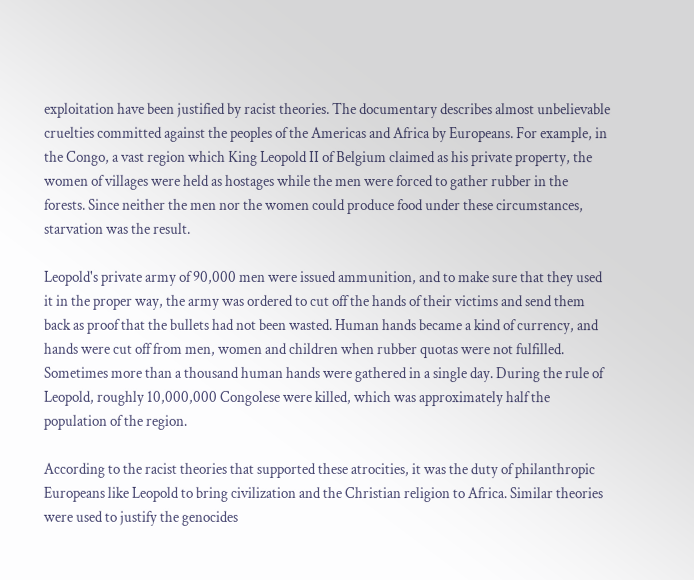exploitation have been justified by racist theories. The documentary describes almost unbelievable cruelties committed against the peoples of the Americas and Africa by Europeans. For example, in the Congo, a vast region which King Leopold II of Belgium claimed as his private property, the women of villages were held as hostages while the men were forced to gather rubber in the forests. Since neither the men nor the women could produce food under these circumstances, starvation was the result.

Leopold's private army of 90,000 men were issued ammunition, and to make sure that they used it in the proper way, the army was ordered to cut off the hands of their victims and send them back as proof that the bullets had not been wasted. Human hands became a kind of currency, and hands were cut off from men, women and children when rubber quotas were not fulfilled. Sometimes more than a thousand human hands were gathered in a single day. During the rule of Leopold, roughly 10,000,000 Congolese were killed, which was approximately half the population of the region.

According to the racist theories that supported these atrocities, it was the duty of philanthropic Europeans like Leopold to bring civilization and the Christian religion to Africa. Similar theories were used to justify the genocides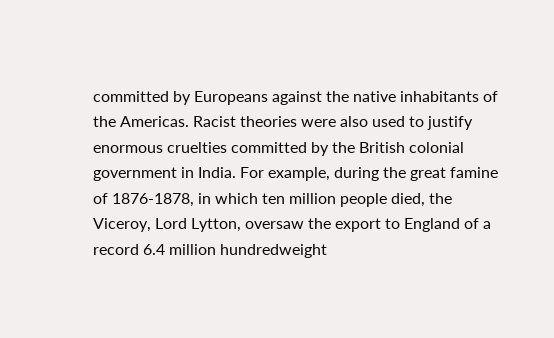committed by Europeans against the native inhabitants of the Americas. Racist theories were also used to justify enormous cruelties committed by the British colonial government in India. For example, during the great famine of 1876-1878, in which ten million people died, the Viceroy, Lord Lytton, oversaw the export to England of a record 6.4 million hundredweight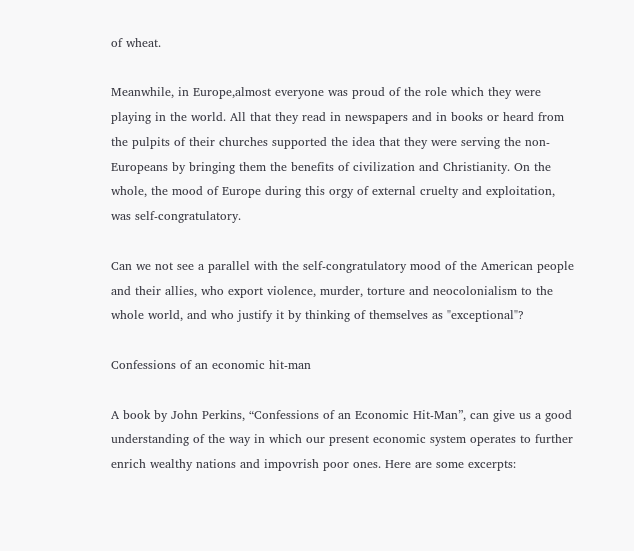of wheat.

Meanwhile, in Europe,almost everyone was proud of the role which they were playing in the world. All that they read in newspapers and in books or heard from the pulpits of their churches supported the idea that they were serving the non-Europeans by bringing them the benefits of civilization and Christianity. On the whole, the mood of Europe during this orgy of external cruelty and exploitation, was self-congratulatory.

Can we not see a parallel with the self-congratulatory mood of the American people and their allies, who export violence, murder, torture and neocolonialism to the whole world, and who justify it by thinking of themselves as "exceptional"?

Confessions of an economic hit-man

A book by John Perkins, “Confessions of an Economic Hit-Man”, can give us a good understanding of the way in which our present economic system operates to further enrich wealthy nations and impovrish poor ones. Here are some excerpts: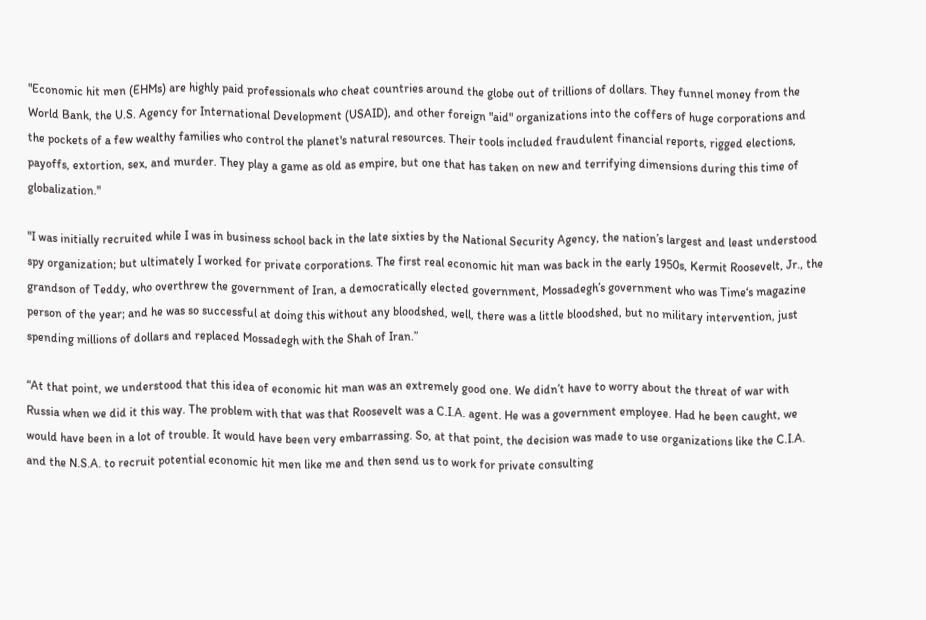"Economic hit men (EHMs) are highly paid professionals who cheat countries around the globe out of trillions of dollars. They funnel money from the World Bank, the U.S. Agency for International Development (USAID), and other foreign "aid" organizations into the coffers of huge corporations and the pockets of a few wealthy families who control the planet's natural resources. Their tools included fraudulent financial reports, rigged elections, payoffs, extortion, sex, and murder. They play a game as old as empire, but one that has taken on new and terrifying dimensions during this time of globalization."

"I was initially recruited while I was in business school back in the late sixties by the National Security Agency, the nation’s largest and least understood spy organization; but ultimately I worked for private corporations. The first real economic hit man was back in the early 1950s, Kermit Roosevelt, Jr., the grandson of Teddy, who overthrew the government of Iran, a democratically elected government, Mossadegh’s government who was Time‘s magazine person of the year; and he was so successful at doing this without any bloodshed, well, there was a little bloodshed, but no military intervention, just spending millions of dollars and replaced Mossadegh with the Shah of Iran.”

“At that point, we understood that this idea of economic hit man was an extremely good one. We didn’t have to worry about the threat of war with Russia when we did it this way. The problem with that was that Roosevelt was a C.I.A. agent. He was a government employee. Had he been caught, we would have been in a lot of trouble. It would have been very embarrassing. So, at that point, the decision was made to use organizations like the C.I.A. and the N.S.A. to recruit potential economic hit men like me and then send us to work for private consulting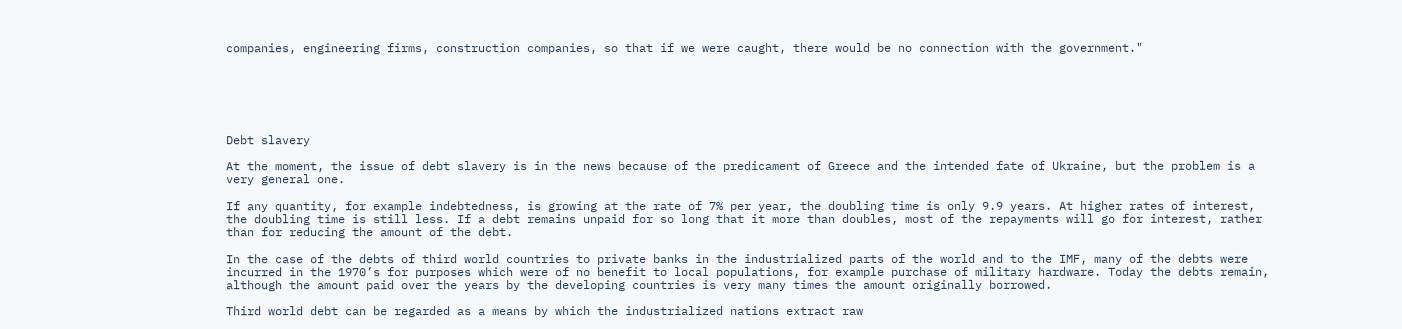companies, engineering firms, construction companies, so that if we were caught, there would be no connection with the government."






Debt slavery

At the moment, the issue of debt slavery is in the news because of the predicament of Greece and the intended fate of Ukraine, but the problem is a very general one.

If any quantity, for example indebtedness, is growing at the rate of 7% per year, the doubling time is only 9.9 years. At higher rates of interest, the doubling time is still less. If a debt remains unpaid for so long that it more than doubles, most of the repayments will go for interest, rather than for reducing the amount of the debt.

In the case of the debts of third world countries to private banks in the industrialized parts of the world and to the IMF, many of the debts were incurred in the 1970’s for purposes which were of no benefit to local populations, for example purchase of military hardware. Today the debts remain, although the amount paid over the years by the developing countries is very many times the amount originally borrowed.

Third world debt can be regarded as a means by which the industrialized nations extract raw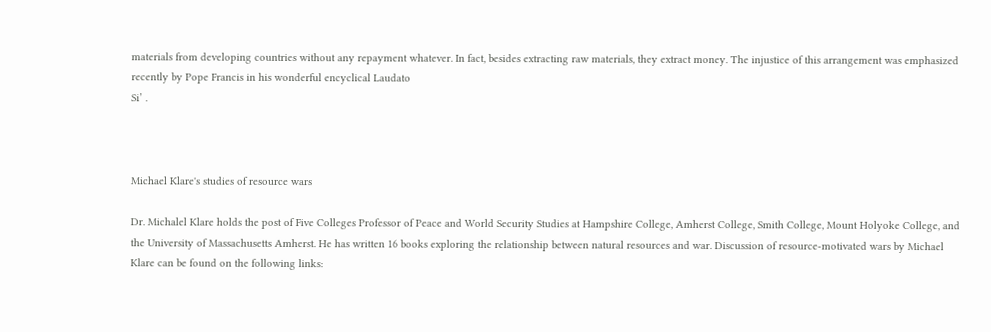materials from developing countries without any repayment whatever. In fact, besides extracting raw materials, they extract money. The injustice of this arrangement was emphasized recently by Pope Francis in his wonderful encyclical Laudato
Si’ .



Michael Klare's studies of resource wars

Dr. Michalel Klare holds the post of Five Colleges Professor of Peace and World Security Studies at Hampshire College, Amherst College, Smith College, Mount Holyoke College, and the University of Massachusetts Amherst. He has written 16 books exploring the relationship between natural resources and war. Discussion of resource-motivated wars by Michael Klare can be found on the following links: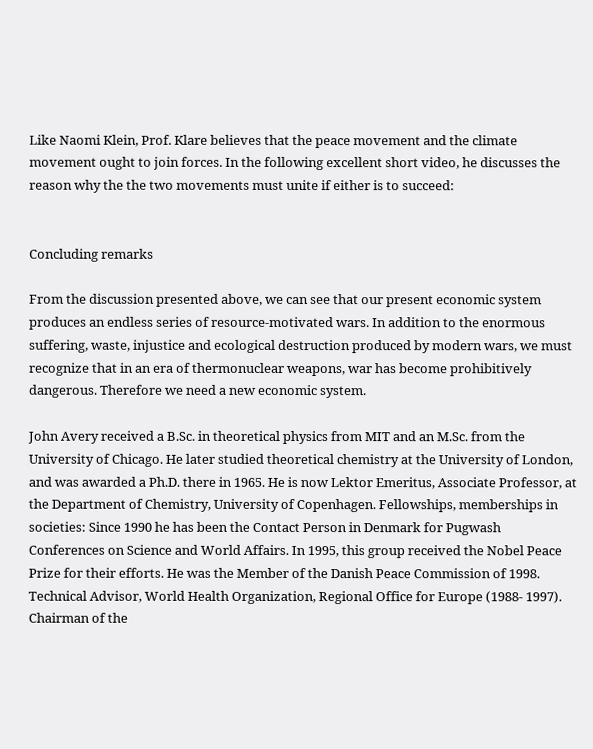Like Naomi Klein, Prof. Klare believes that the peace movement and the climate movement ought to join forces. In the following excellent short video, he discusses the reason why the the two movements must unite if either is to succeed:


Concluding remarks

From the discussion presented above, we can see that our present economic system produces an endless series of resource-motivated wars. In addition to the enormous suffering, waste, injustice and ecological destruction produced by modern wars, we must recognize that in an era of thermonuclear weapons, war has become prohibitively dangerous. Therefore we need a new economic system.

John Avery received a B.Sc. in theoretical physics from MIT and an M.Sc. from the University of Chicago. He later studied theoretical chemistry at the University of London, and was awarded a Ph.D. there in 1965. He is now Lektor Emeritus, Associate Professor, at the Department of Chemistry, University of Copenhagen. Fellowships, memberships in societies: Since 1990 he has been the Contact Person in Denmark for Pugwash Conferences on Science and World Affairs. In 1995, this group received the Nobel Peace Prize for their efforts. He was the Member of the Danish Peace Commission of 1998. Technical Advisor, World Health Organization, Regional Office for Europe (1988- 1997). Chairman of the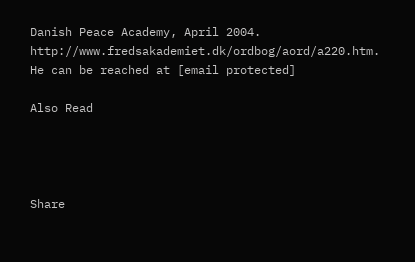Danish Peace Academy, April 2004. http://www.fredsakademiet.dk/ordbog/aord/a220.htm. He can be reached at [email protected]

Also Read




Share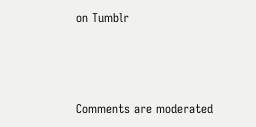on Tumblr



Comments are moderated